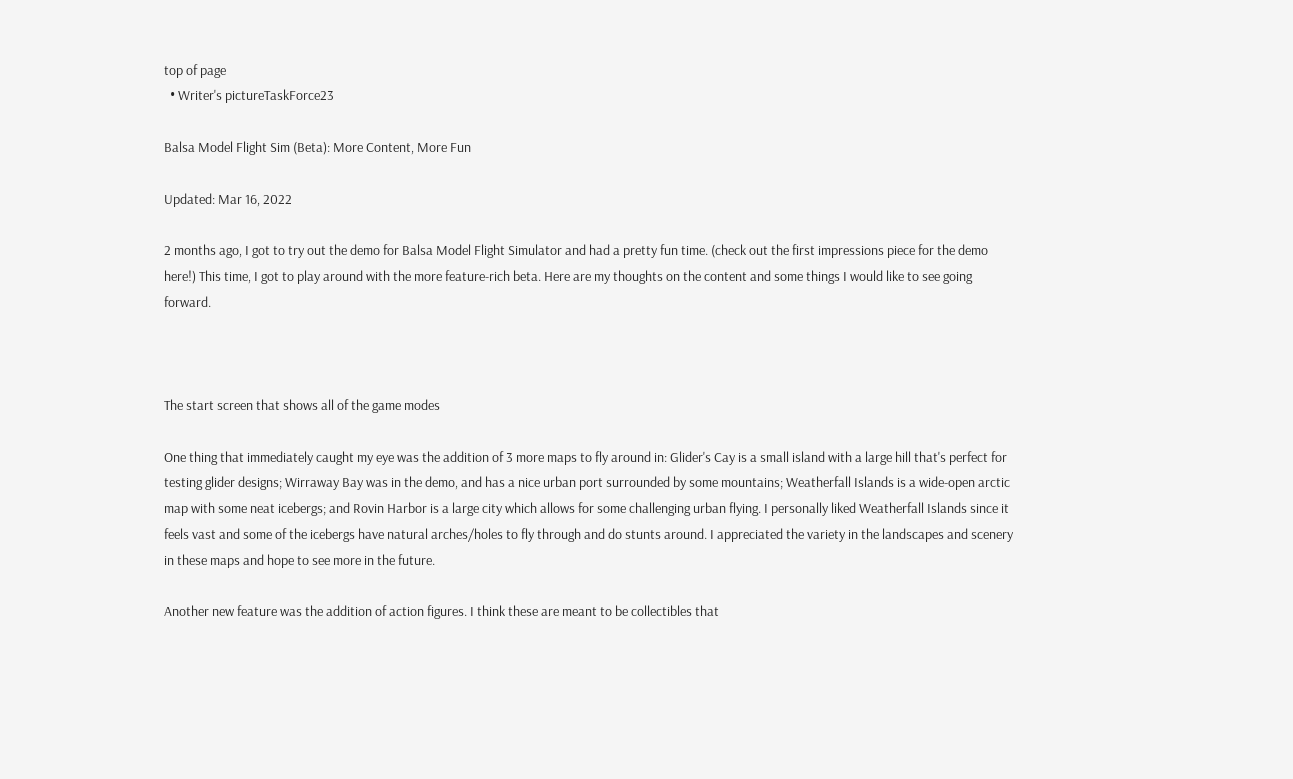top of page
  • Writer's pictureTaskForce23

Balsa Model Flight Sim (Beta): More Content, More Fun

Updated: Mar 16, 2022

2 months ago, I got to try out the demo for Balsa Model Flight Simulator and had a pretty fun time. (check out the first impressions piece for the demo here!) This time, I got to play around with the more feature-rich beta. Here are my thoughts on the content and some things I would like to see going forward.



The start screen that shows all of the game modes

One thing that immediately caught my eye was the addition of 3 more maps to fly around in: Glider's Cay is a small island with a large hill that's perfect for testing glider designs; Wirraway Bay was in the demo, and has a nice urban port surrounded by some mountains; Weatherfall Islands is a wide-open arctic map with some neat icebergs; and Rovin Harbor is a large city which allows for some challenging urban flying. I personally liked Weatherfall Islands since it feels vast and some of the icebergs have natural arches/holes to fly through and do stunts around. I appreciated the variety in the landscapes and scenery in these maps and hope to see more in the future.

Another new feature was the addition of action figures. I think these are meant to be collectibles that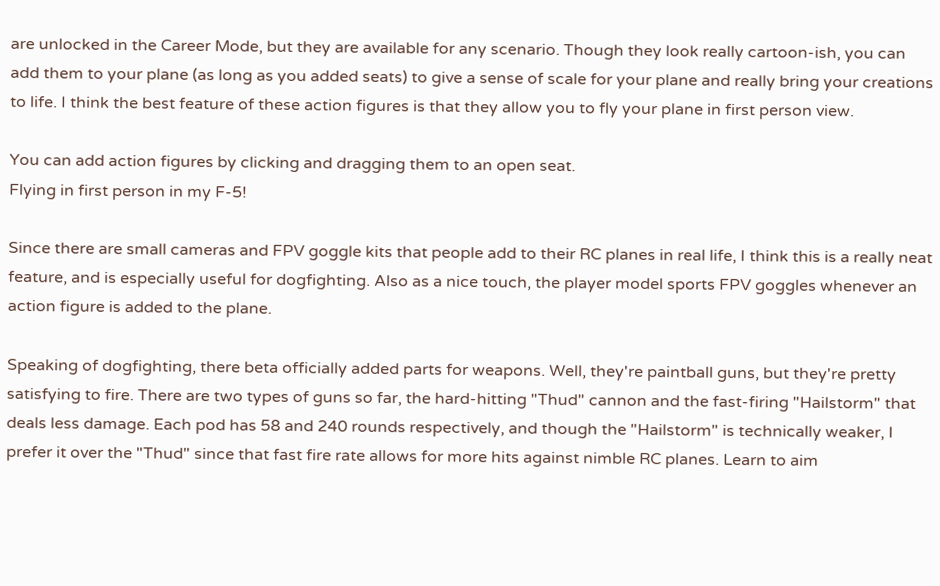are unlocked in the Career Mode, but they are available for any scenario. Though they look really cartoon-ish, you can add them to your plane (as long as you added seats) to give a sense of scale for your plane and really bring your creations to life. I think the best feature of these action figures is that they allow you to fly your plane in first person view.

You can add action figures by clicking and dragging them to an open seat.
Flying in first person in my F-5!

Since there are small cameras and FPV goggle kits that people add to their RC planes in real life, I think this is a really neat feature, and is especially useful for dogfighting. Also as a nice touch, the player model sports FPV goggles whenever an action figure is added to the plane.

Speaking of dogfighting, there beta officially added parts for weapons. Well, they're paintball guns, but they're pretty satisfying to fire. There are two types of guns so far, the hard-hitting "Thud" cannon and the fast-firing "Hailstorm" that deals less damage. Each pod has 58 and 240 rounds respectively, and though the "Hailstorm" is technically weaker, I prefer it over the "Thud" since that fast fire rate allows for more hits against nimble RC planes. Learn to aim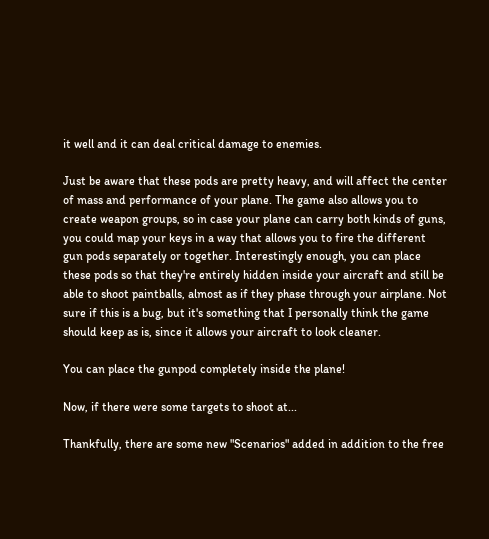it well and it can deal critical damage to enemies.

Just be aware that these pods are pretty heavy, and will affect the center of mass and performance of your plane. The game also allows you to create weapon groups, so in case your plane can carry both kinds of guns, you could map your keys in a way that allows you to fire the different gun pods separately or together. Interestingly enough, you can place these pods so that they're entirely hidden inside your aircraft and still be able to shoot paintballs, almost as if they phase through your airplane. Not sure if this is a bug, but it's something that I personally think the game should keep as is, since it allows your aircraft to look cleaner.

You can place the gunpod completely inside the plane!

Now, if there were some targets to shoot at...

Thankfully, there are some new "Scenarios" added in addition to the free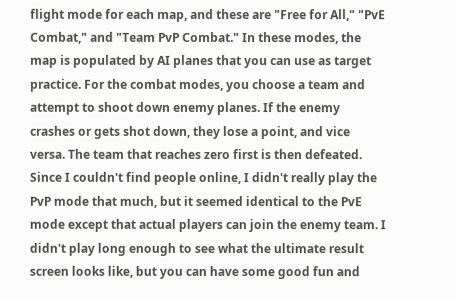flight mode for each map, and these are "Free for All," "PvE Combat," and "Team PvP Combat." In these modes, the map is populated by AI planes that you can use as target practice. For the combat modes, you choose a team and attempt to shoot down enemy planes. If the enemy crashes or gets shot down, they lose a point, and vice versa. The team that reaches zero first is then defeated. Since I couldn't find people online, I didn't really play the PvP mode that much, but it seemed identical to the PvE mode except that actual players can join the enemy team. I didn't play long enough to see what the ultimate result screen looks like, but you can have some good fun and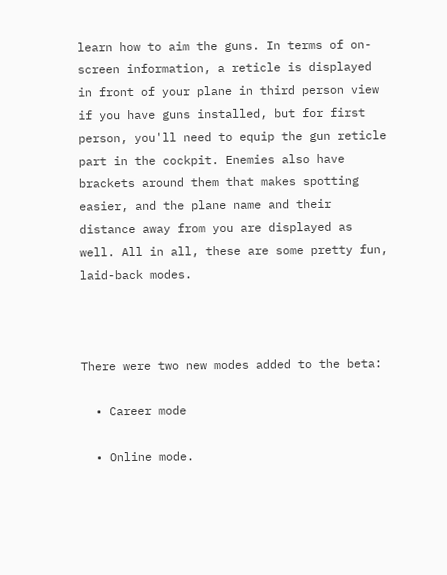learn how to aim the guns. In terms of on-screen information, a reticle is displayed in front of your plane in third person view if you have guns installed, but for first person, you'll need to equip the gun reticle part in the cockpit. Enemies also have brackets around them that makes spotting easier, and the plane name and their distance away from you are displayed as well. All in all, these are some pretty fun, laid-back modes.



There were two new modes added to the beta:

  • Career mode

  • Online mode.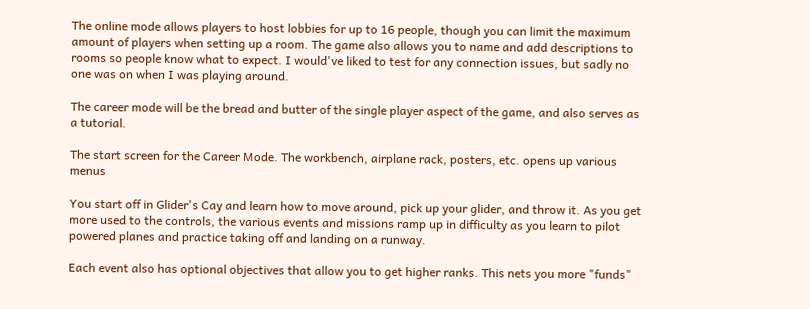The online mode allows players to host lobbies for up to 16 people, though you can limit the maximum amount of players when setting up a room. The game also allows you to name and add descriptions to rooms so people know what to expect. I would've liked to test for any connection issues, but sadly no one was on when I was playing around.

The career mode will be the bread and butter of the single player aspect of the game, and also serves as a tutorial.

The start screen for the Career Mode. The workbench, airplane rack, posters, etc. opens up various menus

You start off in Glider's Cay and learn how to move around, pick up your glider, and throw it. As you get more used to the controls, the various events and missions ramp up in difficulty as you learn to pilot powered planes and practice taking off and landing on a runway.

Each event also has optional objectives that allow you to get higher ranks. This nets you more "funds"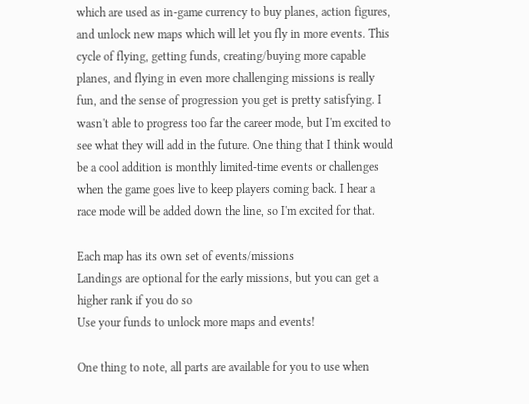which are used as in-game currency to buy planes, action figures, and unlock new maps which will let you fly in more events. This cycle of flying, getting funds, creating/buying more capable planes, and flying in even more challenging missions is really fun, and the sense of progression you get is pretty satisfying. I wasn't able to progress too far the career mode, but I'm excited to see what they will add in the future. One thing that I think would be a cool addition is monthly limited-time events or challenges when the game goes live to keep players coming back. I hear a race mode will be added down the line, so I'm excited for that.

Each map has its own set of events/missions
Landings are optional for the early missions, but you can get a higher rank if you do so
Use your funds to unlock more maps and events!

One thing to note, all parts are available for you to use when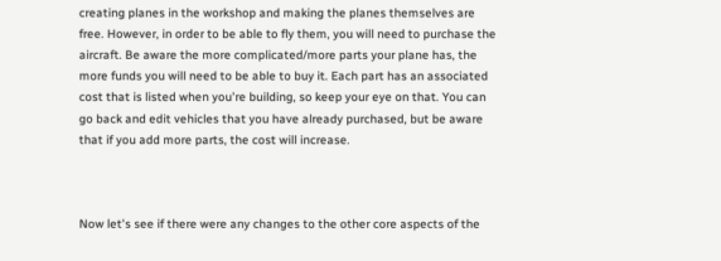creating planes in the workshop and making the planes themselves are free. However, in order to be able to fly them, you will need to purchase the aircraft. Be aware the more complicated/more parts your plane has, the more funds you will need to be able to buy it. Each part has an associated cost that is listed when you're building, so keep your eye on that. You can go back and edit vehicles that you have already purchased, but be aware that if you add more parts, the cost will increase.



Now let's see if there were any changes to the other core aspects of the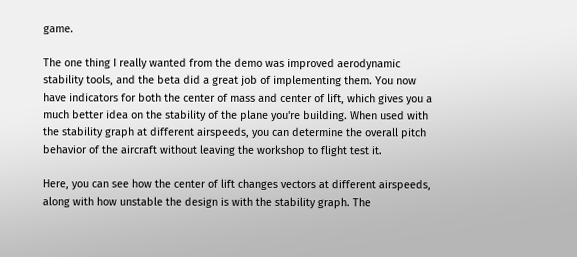game.

The one thing I really wanted from the demo was improved aerodynamic stability tools, and the beta did a great job of implementing them. You now have indicators for both the center of mass and center of lift, which gives you a much better idea on the stability of the plane you're building. When used with the stability graph at different airspeeds, you can determine the overall pitch behavior of the aircraft without leaving the workshop to flight test it.

Here, you can see how the center of lift changes vectors at different airspeeds, along with how unstable the design is with the stability graph. The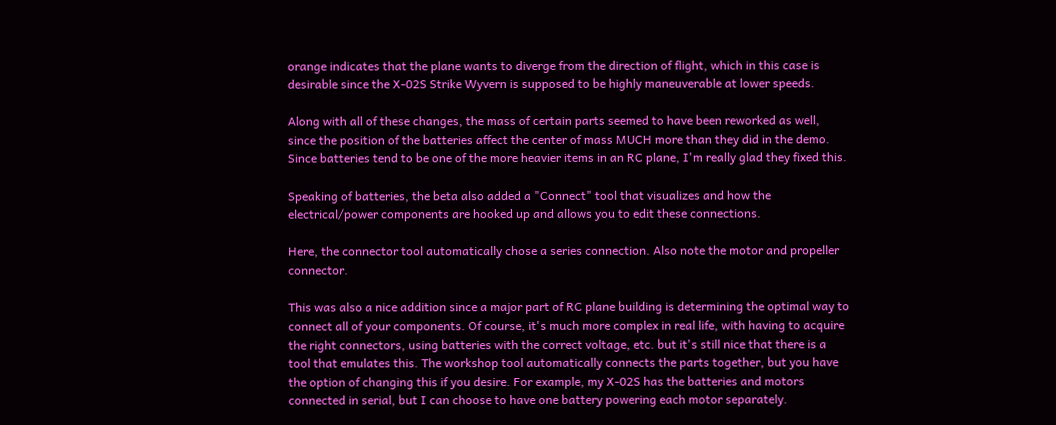orange indicates that the plane wants to diverge from the direction of flight, which in this case is desirable since the X-02S Strike Wyvern is supposed to be highly maneuverable at lower speeds.

Along with all of these changes, the mass of certain parts seemed to have been reworked as well, since the position of the batteries affect the center of mass MUCH more than they did in the demo. Since batteries tend to be one of the more heavier items in an RC plane, I'm really glad they fixed this.

Speaking of batteries, the beta also added a "Connect" tool that visualizes and how the electrical/power components are hooked up and allows you to edit these connections.

Here, the connector tool automatically chose a series connection. Also note the motor and propeller connector.

This was also a nice addition since a major part of RC plane building is determining the optimal way to connect all of your components. Of course, it's much more complex in real life, with having to acquire the right connectors, using batteries with the correct voltage, etc. but it's still nice that there is a tool that emulates this. The workshop tool automatically connects the parts together, but you have the option of changing this if you desire. For example, my X-02S has the batteries and motors connected in serial, but I can choose to have one battery powering each motor separately.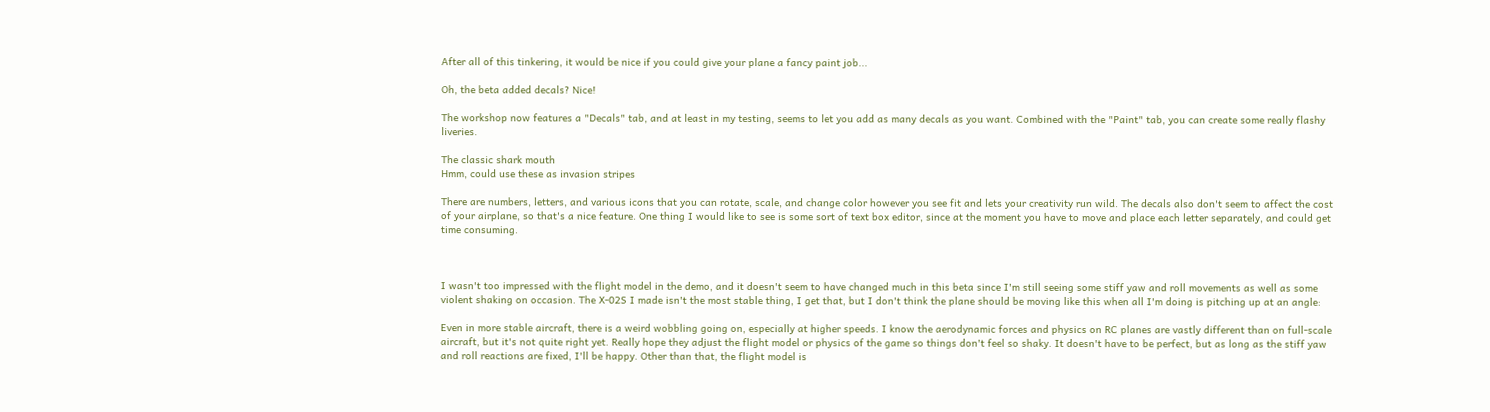After all of this tinkering, it would be nice if you could give your plane a fancy paint job...

Oh, the beta added decals? Nice!

The workshop now features a "Decals" tab, and at least in my testing, seems to let you add as many decals as you want. Combined with the "Paint" tab, you can create some really flashy liveries.

The classic shark mouth
Hmm, could use these as invasion stripes

There are numbers, letters, and various icons that you can rotate, scale, and change color however you see fit and lets your creativity run wild. The decals also don't seem to affect the cost of your airplane, so that's a nice feature. One thing I would like to see is some sort of text box editor, since at the moment you have to move and place each letter separately, and could get time consuming.



I wasn't too impressed with the flight model in the demo, and it doesn't seem to have changed much in this beta since I'm still seeing some stiff yaw and roll movements as well as some violent shaking on occasion. The X-02S I made isn't the most stable thing, I get that, but I don't think the plane should be moving like this when all I'm doing is pitching up at an angle:

Even in more stable aircraft, there is a weird wobbling going on, especially at higher speeds. I know the aerodynamic forces and physics on RC planes are vastly different than on full-scale aircraft, but it's not quite right yet. Really hope they adjust the flight model or physics of the game so things don't feel so shaky. It doesn't have to be perfect, but as long as the stiff yaw and roll reactions are fixed, I'll be happy. Other than that, the flight model is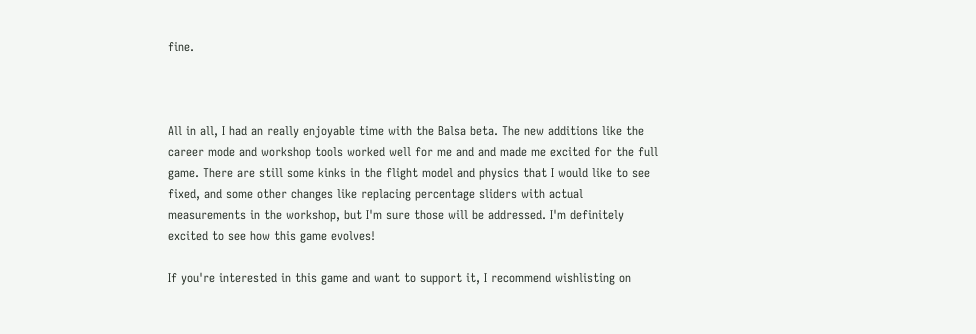fine.



All in all, I had an really enjoyable time with the Balsa beta. The new additions like the career mode and workshop tools worked well for me and and made me excited for the full game. There are still some kinks in the flight model and physics that I would like to see fixed, and some other changes like replacing percentage sliders with actual measurements in the workshop, but I'm sure those will be addressed. I'm definitely excited to see how this game evolves!

If you're interested in this game and want to support it, I recommend wishlisting on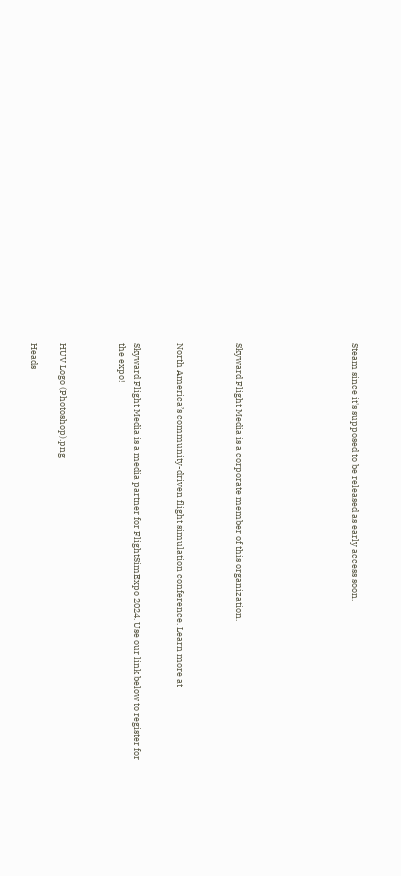Steam since it's supposed to be released as early access soon.







Skyward Flight Media is a corporate member of this organization.



North America’s community-driven flight simulation conference. Learn more at


Skyward Flight Media is a media partner for FlightSimExpo 2024. Use our link below to register for the expo!



HUV Logo (Photoshop).png

Heads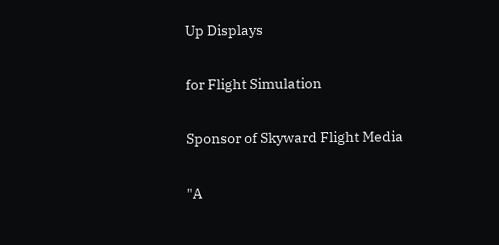Up Displays

for Flight Simulation

Sponsor of Skyward Flight Media

"A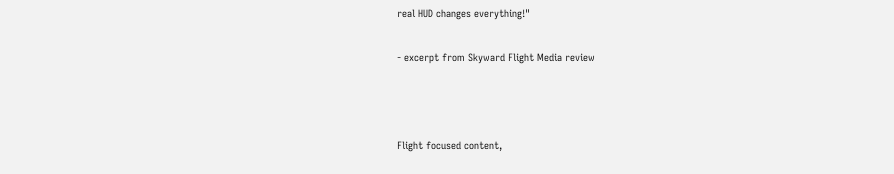real HUD changes everything!"

- excerpt from Skyward Flight Media review



Flight focused content,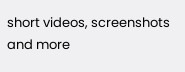short videos, screenshots and more